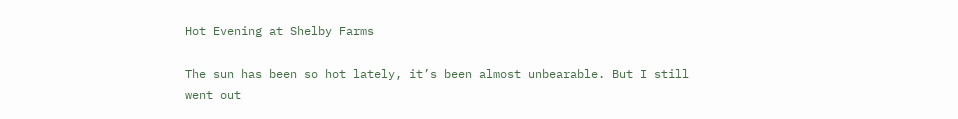Hot Evening at Shelby Farms

The sun has been so hot lately, it’s been almost unbearable. But I still went out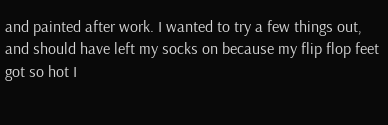and painted after work. I wanted to try a few things out, and should have left my socks on because my flip flop feet got so hot I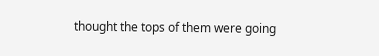thought the tops of them were going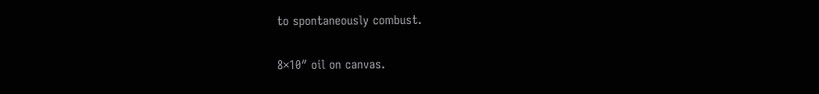to spontaneously combust.

8×10″ oil on canvas.